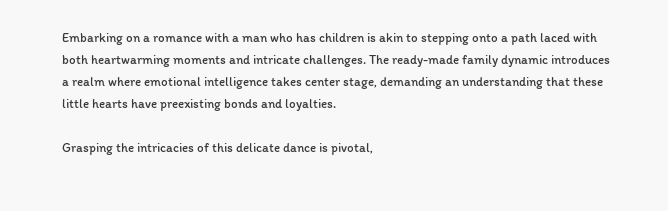Embarking on a romance with a man who has children is akin to stepping onto a path laced with both heartwarming moments and intricate challenges. The ready-made family dynamic introduces a realm where emotional intelligence takes center stage, demanding an understanding that these little hearts have preexisting bonds and loyalties.

Grasping the intricacies of this delicate dance is pivotal,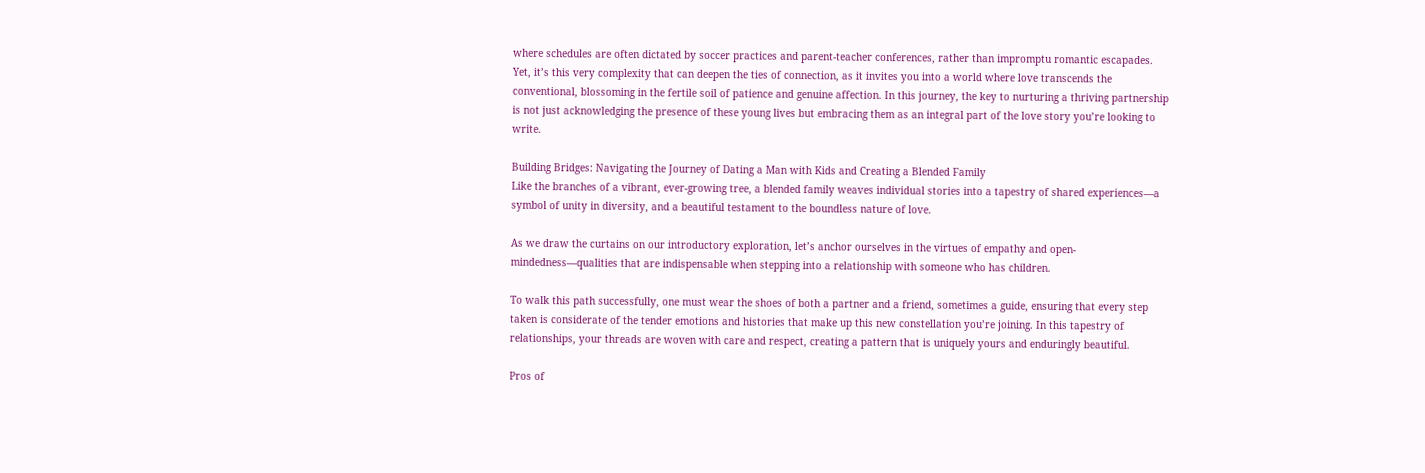where schedules are often dictated by soccer practices and parent-teacher conferences, rather than impromptu romantic escapades. Yet, it’s this very complexity that can deepen the ties of connection, as it invites you into a world where love transcends the conventional, blossoming in the fertile soil of patience and genuine affection. In this journey, the key to nurturing a thriving partnership is not just acknowledging the presence of these young lives but embracing them as an integral part of the love story you’re looking to write.

Building Bridges: Navigating the Journey of Dating a Man with Kids and Creating a Blended Family
Like the branches of a vibrant, ever-growing tree, a blended family weaves individual stories into a tapestry of shared experiences—a symbol of unity in diversity, and a beautiful testament to the boundless nature of love.

As we draw the curtains on our introductory exploration, let’s anchor ourselves in the virtues of empathy and open-mindedness—qualities that are indispensable when stepping into a relationship with someone who has children.

To walk this path successfully, one must wear the shoes of both a partner and a friend, sometimes a guide, ensuring that every step taken is considerate of the tender emotions and histories that make up this new constellation you’re joining. In this tapestry of relationships, your threads are woven with care and respect, creating a pattern that is uniquely yours and enduringly beautiful.

Pros of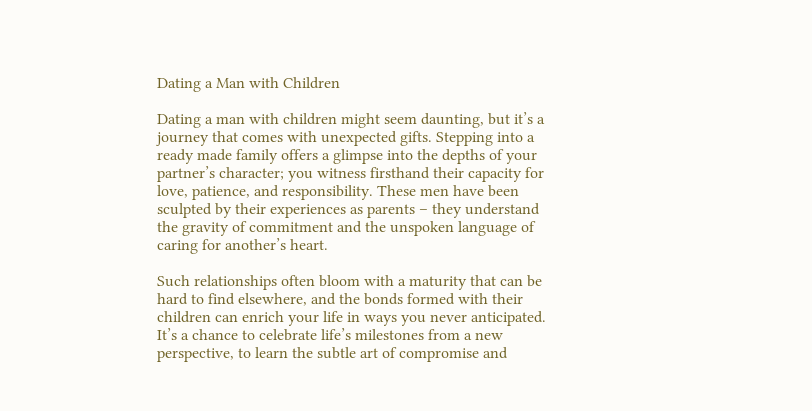Dating a Man with Children

Dating a man with children might seem daunting, but it’s a journey that comes with unexpected gifts. Stepping into a ready made family offers a glimpse into the depths of your partner’s character; you witness firsthand their capacity for love, patience, and responsibility. These men have been sculpted by their experiences as parents – they understand the gravity of commitment and the unspoken language of caring for another’s heart.

Such relationships often bloom with a maturity that can be hard to find elsewhere, and the bonds formed with their children can enrich your life in ways you never anticipated. It’s a chance to celebrate life’s milestones from a new perspective, to learn the subtle art of compromise and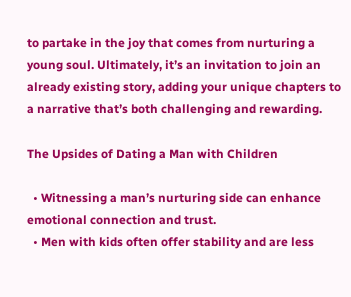to partake in the joy that comes from nurturing a young soul. Ultimately, it’s an invitation to join an already existing story, adding your unique chapters to a narrative that’s both challenging and rewarding.

The Upsides of Dating a Man with Children

  • Witnessing a man’s nurturing side can enhance emotional connection and trust.
  • Men with kids often offer stability and are less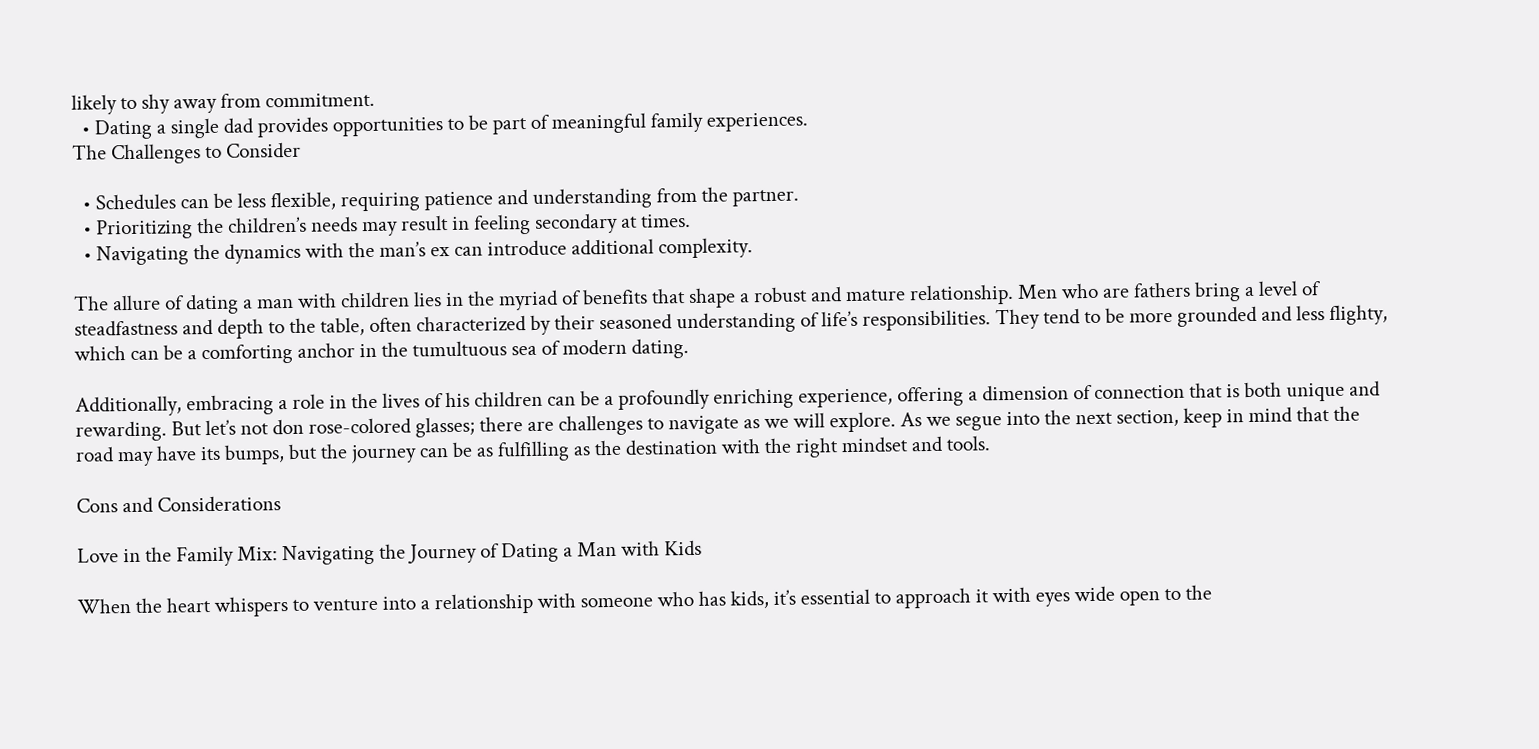likely to shy away from commitment.
  • Dating a single dad provides opportunities to be part of meaningful family experiences.
The Challenges to Consider

  • Schedules can be less flexible, requiring patience and understanding from the partner.
  • Prioritizing the children’s needs may result in feeling secondary at times.
  • Navigating the dynamics with the man’s ex can introduce additional complexity.

The allure of dating a man with children lies in the myriad of benefits that shape a robust and mature relationship. Men who are fathers bring a level of steadfastness and depth to the table, often characterized by their seasoned understanding of life’s responsibilities. They tend to be more grounded and less flighty, which can be a comforting anchor in the tumultuous sea of modern dating.

Additionally, embracing a role in the lives of his children can be a profoundly enriching experience, offering a dimension of connection that is both unique and rewarding. But let’s not don rose-colored glasses; there are challenges to navigate as we will explore. As we segue into the next section, keep in mind that the road may have its bumps, but the journey can be as fulfilling as the destination with the right mindset and tools.

Cons and Considerations

Love in the Family Mix: Navigating the Journey of Dating a Man with Kids

When the heart whispers to venture into a relationship with someone who has kids, it’s essential to approach it with eyes wide open to the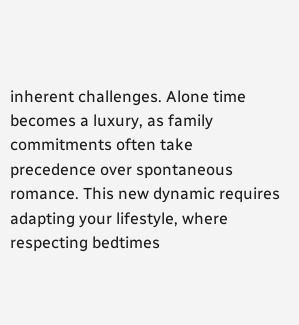inherent challenges. Alone time becomes a luxury, as family commitments often take precedence over spontaneous romance. This new dynamic requires adapting your lifestyle, where respecting bedtimes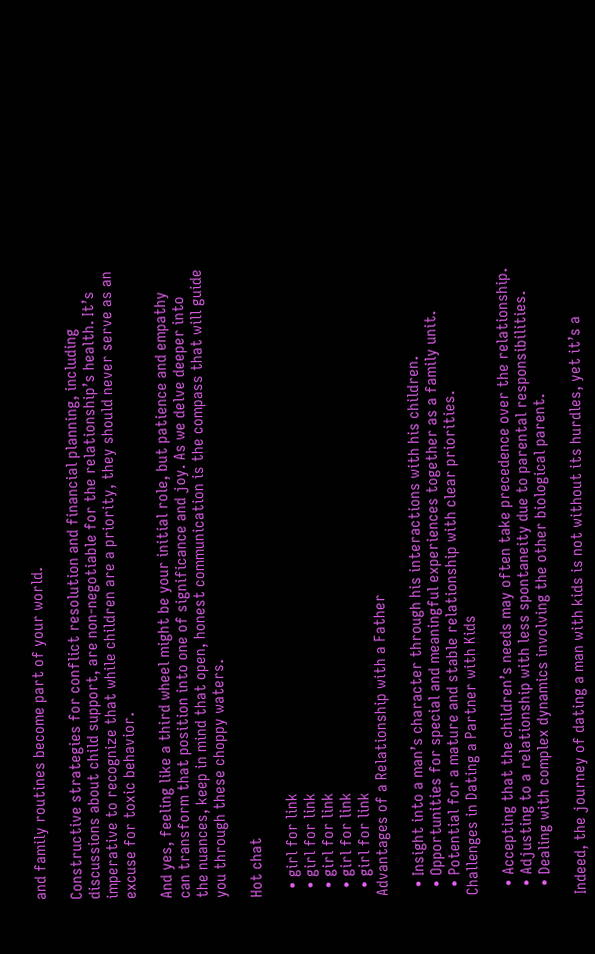and family routines become part of your world.

Constructive strategies for conflict resolution and financial planning, including discussions about child support, are non-negotiable for the relationship’s health. It’s imperative to recognize that while children are a priority, they should never serve as an excuse for toxic behavior.

And yes, feeling like a third wheel might be your initial role, but patience and empathy can transform that position into one of significance and joy. As we delve deeper into the nuances, keep in mind that open, honest communication is the compass that will guide you through these choppy waters.

Hot chat

  • girl for link
  • girl for link
  • girl for link
  • girl for link
  • girl for link
Advantages of a Relationship with a Father

  • Insight into a man’s character through his interactions with his children.
  • Opportunities for special and meaningful experiences together as a family unit.
  • Potential for a mature and stable relationship with clear priorities.
Challenges in Dating a Partner with Kids

  • Accepting that the children’s needs may often take precedence over the relationship.
  • Adjusting to a relationship with less spontaneity due to parental responsibilities.
  • Dealing with complex dynamics involving the other biological parent.

Indeed, the journey of dating a man with kids is not without its hurdles, yet it’s a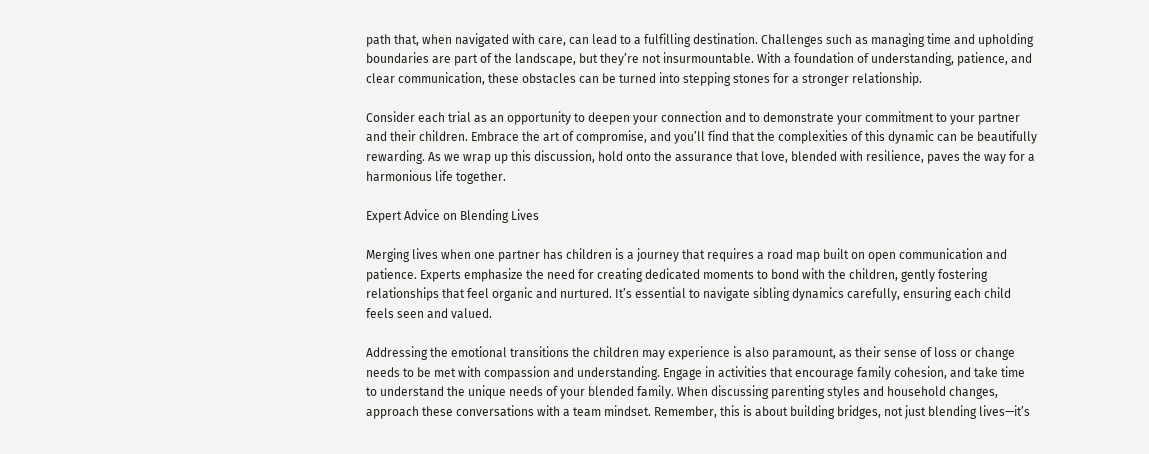path that, when navigated with care, can lead to a fulfilling destination. Challenges such as managing time and upholding boundaries are part of the landscape, but they’re not insurmountable. With a foundation of understanding, patience, and clear communication, these obstacles can be turned into stepping stones for a stronger relationship.

Consider each trial as an opportunity to deepen your connection and to demonstrate your commitment to your partner and their children. Embrace the art of compromise, and you’ll find that the complexities of this dynamic can be beautifully rewarding. As we wrap up this discussion, hold onto the assurance that love, blended with resilience, paves the way for a harmonious life together.

Expert Advice on Blending Lives

Merging lives when one partner has children is a journey that requires a road map built on open communication and patience. Experts emphasize the need for creating dedicated moments to bond with the children, gently fostering relationships that feel organic and nurtured. It’s essential to navigate sibling dynamics carefully, ensuring each child feels seen and valued.

Addressing the emotional transitions the children may experience is also paramount, as their sense of loss or change needs to be met with compassion and understanding. Engage in activities that encourage family cohesion, and take time to understand the unique needs of your blended family. When discussing parenting styles and household changes, approach these conversations with a team mindset. Remember, this is about building bridges, not just blending lives—it’s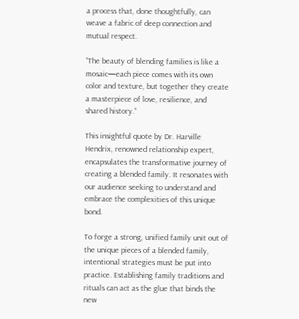a process that, done thoughtfully, can weave a fabric of deep connection and mutual respect.

“The beauty of blending families is like a mosaic—each piece comes with its own color and texture, but together they create a masterpiece of love, resilience, and shared history.”

This insightful quote by Dr. Harville Hendrix, renowned relationship expert, encapsulates the transformative journey of creating a blended family. It resonates with our audience seeking to understand and embrace the complexities of this unique bond.

To forge a strong, unified family unit out of the unique pieces of a blended family, intentional strategies must be put into practice. Establishing family traditions and rituals can act as the glue that binds the new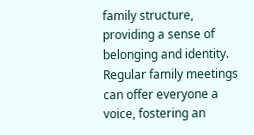family structure, providing a sense of belonging and identity. Regular family meetings can offer everyone a voice, fostering an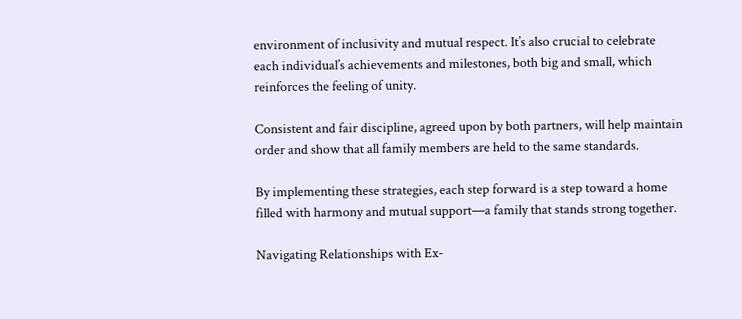environment of inclusivity and mutual respect. It’s also crucial to celebrate each individual’s achievements and milestones, both big and small, which reinforces the feeling of unity.

Consistent and fair discipline, agreed upon by both partners, will help maintain order and show that all family members are held to the same standards.

By implementing these strategies, each step forward is a step toward a home filled with harmony and mutual support—a family that stands strong together.

Navigating Relationships with Ex-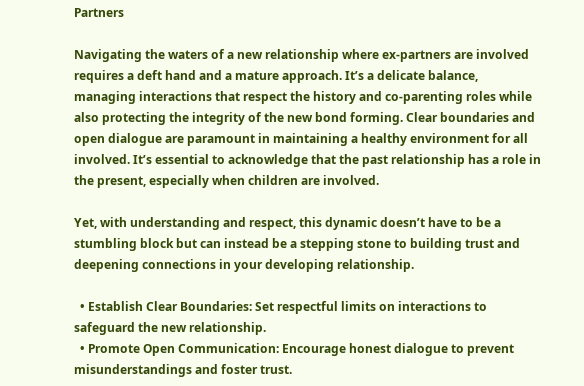Partners

Navigating the waters of a new relationship where ex-partners are involved requires a deft hand and a mature approach. It’s a delicate balance, managing interactions that respect the history and co-parenting roles while also protecting the integrity of the new bond forming. Clear boundaries and open dialogue are paramount in maintaining a healthy environment for all involved. It’s essential to acknowledge that the past relationship has a role in the present, especially when children are involved.

Yet, with understanding and respect, this dynamic doesn’t have to be a stumbling block but can instead be a stepping stone to building trust and deepening connections in your developing relationship.

  • Establish Clear Boundaries: Set respectful limits on interactions to safeguard the new relationship.
  • Promote Open Communication: Encourage honest dialogue to prevent misunderstandings and foster trust.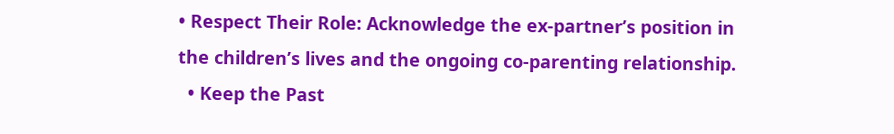• Respect Their Role: Acknowledge the ex-partner’s position in the children’s lives and the ongoing co-parenting relationship.
  • Keep the Past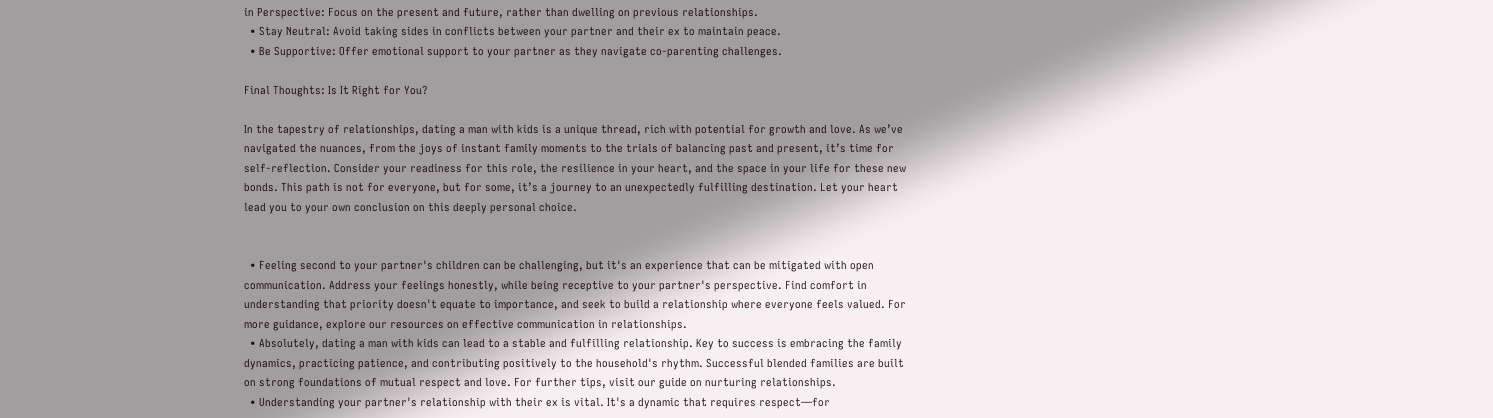in Perspective: Focus on the present and future, rather than dwelling on previous relationships.
  • Stay Neutral: Avoid taking sides in conflicts between your partner and their ex to maintain peace.
  • Be Supportive: Offer emotional support to your partner as they navigate co-parenting challenges.

Final Thoughts: Is It Right for You?

In the tapestry of relationships, dating a man with kids is a unique thread, rich with potential for growth and love. As we’ve navigated the nuances, from the joys of instant family moments to the trials of balancing past and present, it’s time for self-reflection. Consider your readiness for this role, the resilience in your heart, and the space in your life for these new bonds. This path is not for everyone, but for some, it’s a journey to an unexpectedly fulfilling destination. Let your heart lead you to your own conclusion on this deeply personal choice.


  • Feeling second to your partner's children can be challenging, but it's an experience that can be mitigated with open communication. Address your feelings honestly, while being receptive to your partner's perspective. Find comfort in understanding that priority doesn't equate to importance, and seek to build a relationship where everyone feels valued. For more guidance, explore our resources on effective communication in relationships.
  • Absolutely, dating a man with kids can lead to a stable and fulfilling relationship. Key to success is embracing the family dynamics, practicing patience, and contributing positively to the household's rhythm. Successful blended families are built on strong foundations of mutual respect and love. For further tips, visit our guide on nurturing relationships.
  • Understanding your partner's relationship with their ex is vital. It's a dynamic that requires respect—for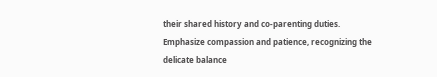their shared history and co-parenting duties. Emphasize compassion and patience, recognizing the delicate balance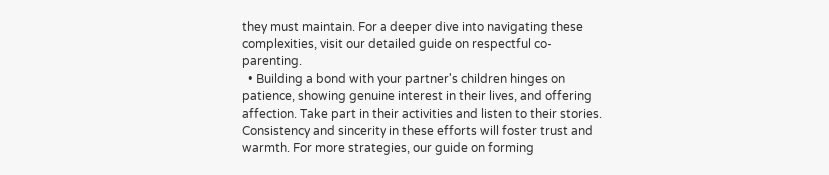they must maintain. For a deeper dive into navigating these complexities, visit our detailed guide on respectful co-parenting.
  • Building a bond with your partner's children hinges on patience, showing genuine interest in their lives, and offering affection. Take part in their activities and listen to their stories. Consistency and sincerity in these efforts will foster trust and warmth. For more strategies, our guide on forming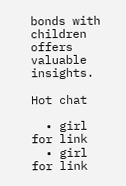bonds with children offers valuable insights.

Hot chat

  • girl for link
  • girl for link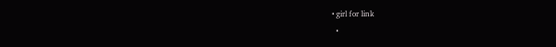• girl for link
  •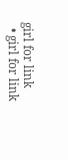girl for link
  • girl for link